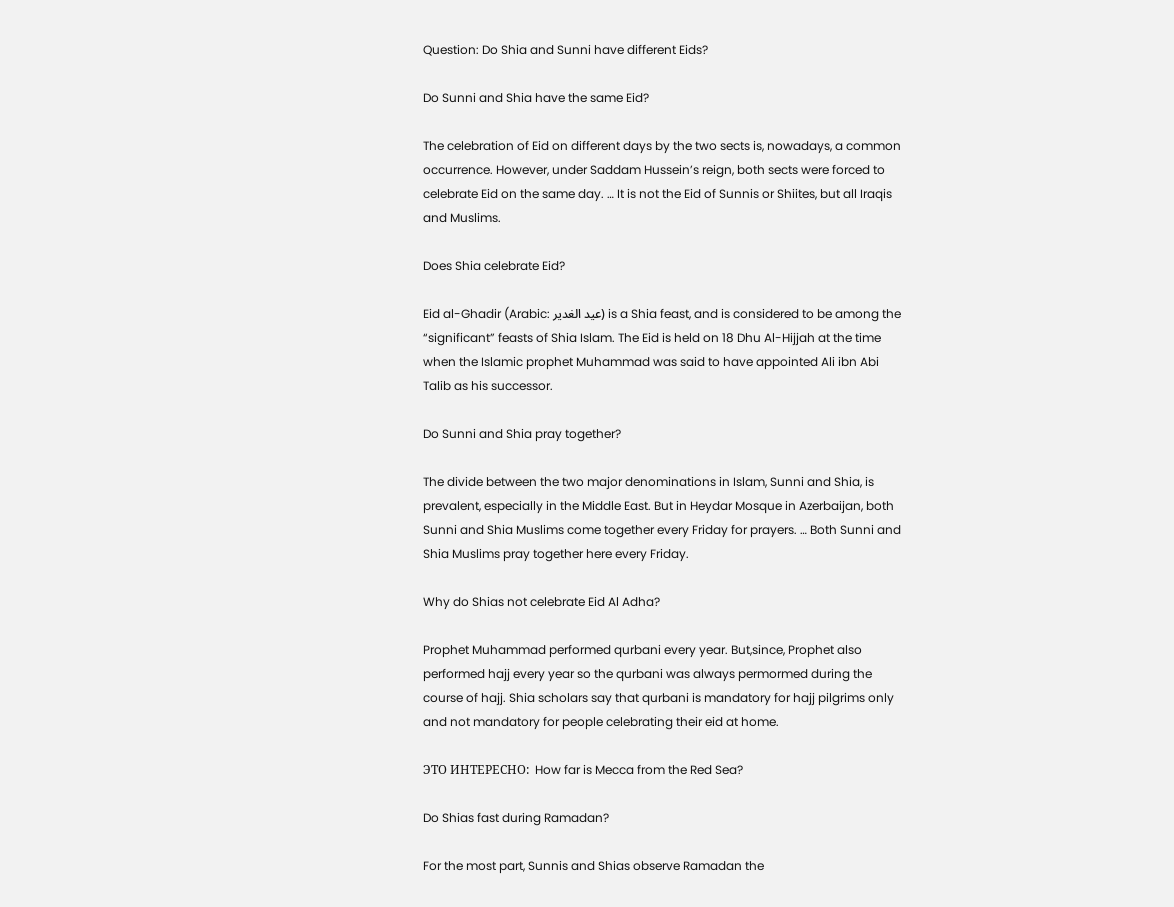Question: Do Shia and Sunni have different Eids?

Do Sunni and Shia have the same Eid?

The celebration of Eid on different days by the two sects is, nowadays, a common occurrence. However, under Saddam Hussein’s reign, both sects were forced to celebrate Eid on the same day. … It is not the Eid of Sunnis or Shiites, but all Iraqis and Muslims.

Does Shia celebrate Eid?

Eid al-Ghadir (Arabic: عید الغدیر) is a Shia feast, and is considered to be among the “significant” feasts of Shia Islam. The Eid is held on 18 Dhu Al-Hijjah at the time when the Islamic prophet Muhammad was said to have appointed Ali ibn Abi Talib as his successor.

Do Sunni and Shia pray together?

The divide between the two major denominations in Islam, Sunni and Shia, is prevalent, especially in the Middle East. But in Heydar Mosque in Azerbaijan, both Sunni and Shia Muslims come together every Friday for prayers. … Both Sunni and Shia Muslims pray together here every Friday.

Why do Shias not celebrate Eid Al Adha?

Prophet Muhammad performed qurbani every year. But,since, Prophet also performed hajj every year so the qurbani was always permormed during the course of hajj. Shia scholars say that qurbani is mandatory for hajj pilgrims only and not mandatory for people celebrating their eid at home.

ЭТО ИНТЕРЕСНО:  How far is Mecca from the Red Sea?

Do Shias fast during Ramadan?

For the most part, Sunnis and Shias observe Ramadan the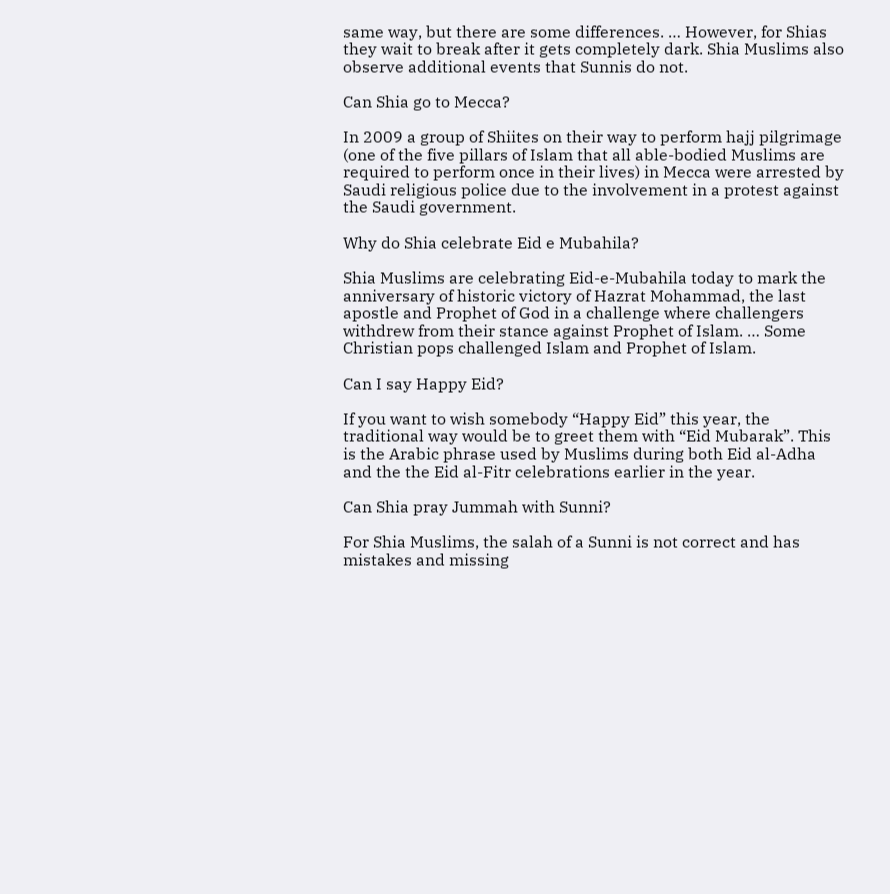same way, but there are some differences. … However, for Shias they wait to break after it gets completely dark. Shia Muslims also observe additional events that Sunnis do not.

Can Shia go to Mecca?

In 2009 a group of Shiites on their way to perform hajj pilgrimage (one of the five pillars of Islam that all able-bodied Muslims are required to perform once in their lives) in Mecca were arrested by Saudi religious police due to the involvement in a protest against the Saudi government.

Why do Shia celebrate Eid e Mubahila?

Shia Muslims are celebrating Eid-e-Mubahila today to mark the anniversary of historic victory of Hazrat Mohammad, the last apostle and Prophet of God in a challenge where challengers withdrew from their stance against Prophet of Islam. … Some Christian pops challenged Islam and Prophet of Islam.

Can I say Happy Eid?

If you want to wish somebody “Happy Eid” this year, the traditional way would be to greet them with “Eid Mubarak”. This is the Arabic phrase used by Muslims during both Eid al-Adha and the the Eid al-Fitr celebrations earlier in the year.

Can Shia pray Jummah with Sunni?

For Shia Muslims, the salah of a Sunni is not correct and has mistakes and missing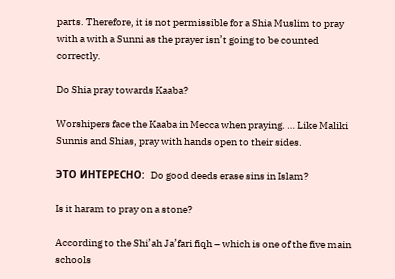parts. Therefore, it is not permissible for a Shia Muslim to pray with a with a Sunni as the prayer isn’t going to be counted correctly.

Do Shia pray towards Kaaba?

Worshipers face the Kaaba in Mecca when praying. … Like Maliki Sunnis and Shias, pray with hands open to their sides.

ЭТО ИНТЕРЕСНО:  Do good deeds erase sins in Islam?

Is it haram to pray on a stone?

According to the Shi’ah Ja’fari fiqh – which is one of the five main schools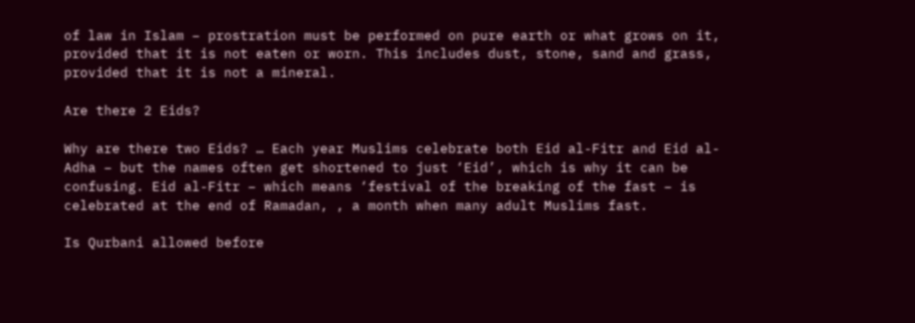of law in Islam – prostration must be performed on pure earth or what grows on it, provided that it is not eaten or worn. This includes dust, stone, sand and grass, provided that it is not a mineral.

Are there 2 Eids?

Why are there two Eids? … Each year Muslims celebrate both Eid al-Fitr and Eid al-Adha – but the names often get shortened to just ‘Eid’, which is why it can be confusing. Eid al-Fitr – which means ‘festival of the breaking of the fast – is celebrated at the end of Ramadan, , a month when many adult Muslims fast.

Is Qurbani allowed before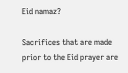Eid namaz?

Sacrifices that are made prior to the Eid prayer are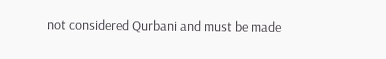not considered Qurbani and must be made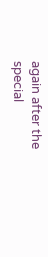again after the special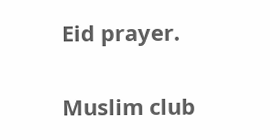Eid prayer.

Muslim club